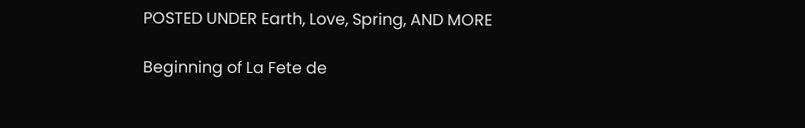POSTED UNDER Earth, Love, Spring, AND MORE

Beginning of La Fete de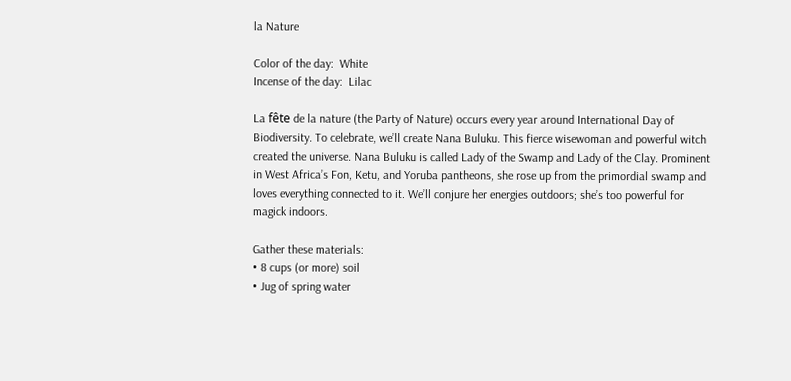la Nature

Color of the day:  White
Incense of the day:  Lilac

La fête de la nature (the Party of Nature) occurs every year around International Day of Biodiversity. To celebrate, we’ll create Nana Buluku. This fierce wisewoman and powerful witch created the universe. Nana Buluku is called Lady of the Swamp and Lady of the Clay. Prominent in West Africa’s Fon, Ketu, and Yoruba pantheons, she rose up from the primordial swamp and loves everything connected to it. We’ll conjure her energies outdoors; she’s too powerful for magick indoors.

Gather these materials:
• 8 cups (or more) soil
• Jug of spring water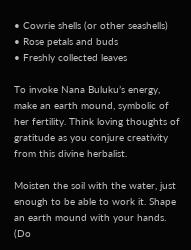• Cowrie shells (or other seashells)
• Rose petals and buds
• Freshly collected leaves

To invoke Nana Buluku’s energy, make an earth mound, symbolic of her fertility. Think loving thoughts of gratitude as you conjure creativity from this divine herbalist.

Moisten the soil with the water, just enough to be able to work it. Shape an earth mound with your hands. (Do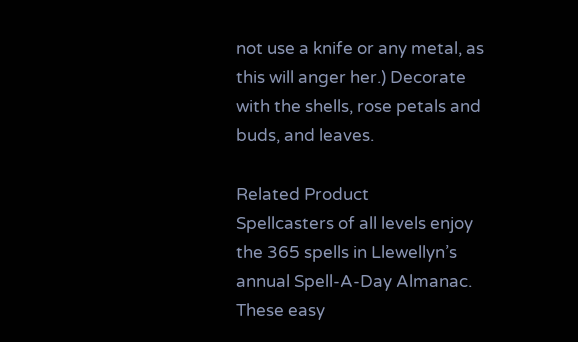not use a knife or any metal, as this will anger her.) Decorate with the shells, rose petals and buds, and leaves.

Related Product
Spellcasters of all levels enjoy the 365 spells in Llewellyn’s annual Spell-A-Day Almanac. These easy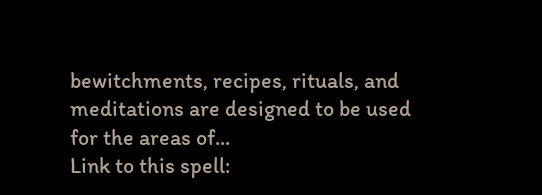bewitchments, recipes, rituals, and meditations are designed to be used for the areas of...
Link to this spell: